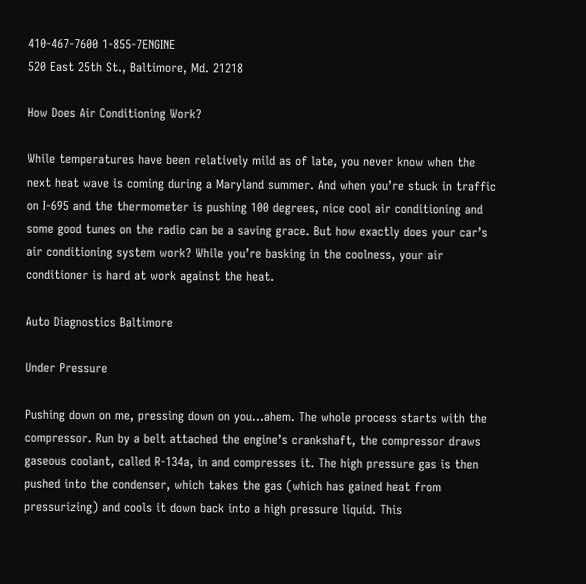410-467-7600 1-855-7ENGINE
520 East 25th St., Baltimore, Md. 21218

How Does Air Conditioning Work?

While temperatures have been relatively mild as of late, you never know when the next heat wave is coming during a Maryland summer. And when you’re stuck in traffic on I-695 and the thermometer is pushing 100 degrees, nice cool air conditioning and some good tunes on the radio can be a saving grace. But how exactly does your car’s air conditioning system work? While you’re basking in the coolness, your air conditioner is hard at work against the heat.

Auto Diagnostics Baltimore

Under Pressure

Pushing down on me, pressing down on you…ahem. The whole process starts with the compressor. Run by a belt attached the engine’s crankshaft, the compressor draws gaseous coolant, called R-134a, in and compresses it. The high pressure gas is then pushed into the condenser, which takes the gas (which has gained heat from pressurizing) and cools it down back into a high pressure liquid. This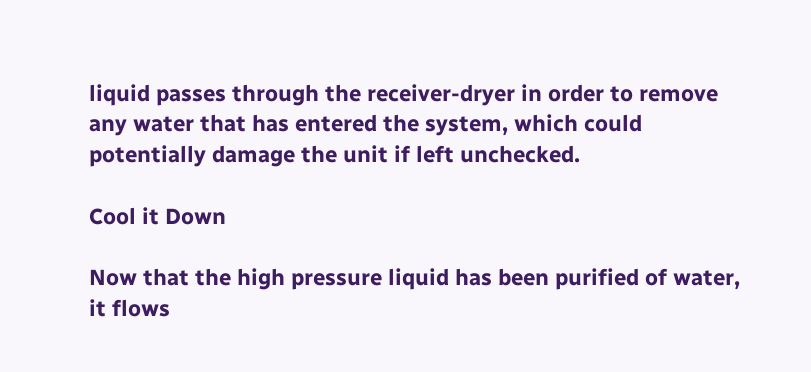liquid passes through the receiver-dryer in order to remove any water that has entered the system, which could potentially damage the unit if left unchecked.

Cool it Down

Now that the high pressure liquid has been purified of water, it flows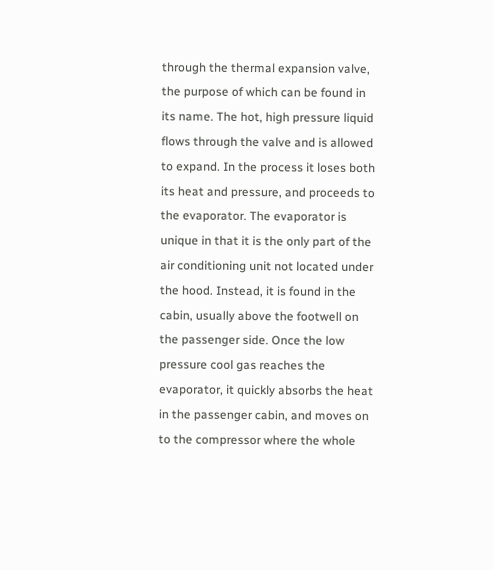through the thermal expansion valve, the purpose of which can be found in its name. The hot, high pressure liquid flows through the valve and is allowed to expand. In the process it loses both its heat and pressure, and proceeds to the evaporator. The evaporator is unique in that it is the only part of the air conditioning unit not located under the hood. Instead, it is found in the cabin, usually above the footwell on the passenger side. Once the low pressure cool gas reaches the evaporator, it quickly absorbs the heat in the passenger cabin, and moves on to the compressor where the whole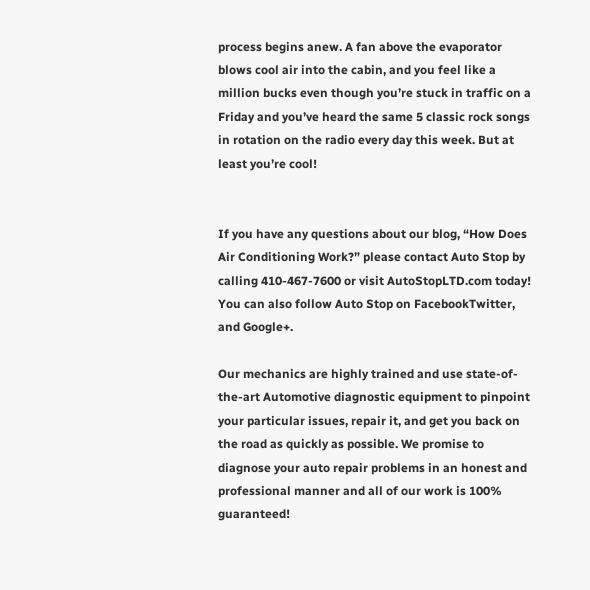process begins anew. A fan above the evaporator blows cool air into the cabin, and you feel like a million bucks even though you’re stuck in traffic on a Friday and you’ve heard the same 5 classic rock songs in rotation on the radio every day this week. But at least you’re cool!


If you have any questions about our blog, “How Does Air Conditioning Work?” please contact Auto Stop by calling 410-467-7600 or visit AutoStopLTD.com today! You can also follow Auto Stop on FacebookTwitter, and Google+.

Our mechanics are highly trained and use state-of-the-art Automotive diagnostic equipment to pinpoint your particular issues, repair it, and get you back on the road as quickly as possible. We promise to diagnose your auto repair problems in an honest and professional manner and all of our work is 100% guaranteed!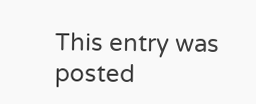This entry was posted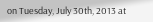on Tuesday, July 30th, 2013 at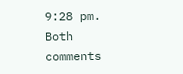9:28 pm. Both comments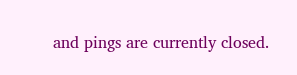and pings are currently closed.